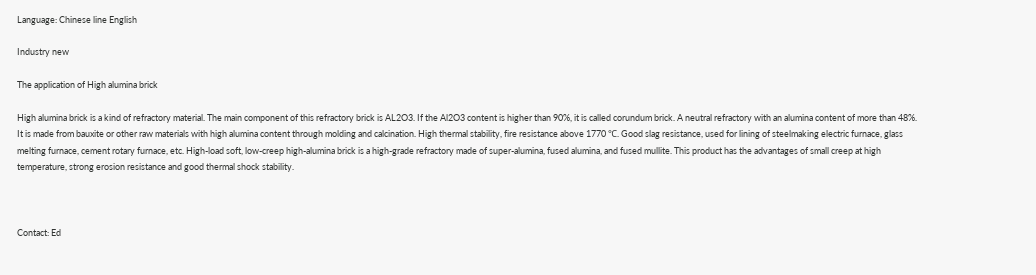Language: Chinese line English

Industry new

The application of High alumina brick

High alumina brick is a kind of refractory material. The main component of this refractory brick is AL2O3. If the Al2O3 content is higher than 90%, it is called corundum brick. A neutral refractory with an alumina content of more than 48%. It is made from bauxite or other raw materials with high alumina content through molding and calcination. High thermal stability, fire resistance above 1770 ℃. Good slag resistance, used for lining of steelmaking electric furnace, glass melting furnace, cement rotary furnace, etc. High-load soft, low-creep high-alumina brick is a high-grade refractory made of super-alumina, fused alumina, and fused mullite. This product has the advantages of small creep at high temperature, strong erosion resistance and good thermal shock stability.



Contact: Ed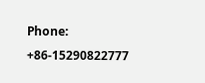Phone: +86-15290822777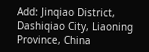Add: Jinqiao District, Dashiqiao City, Liaoning Province, China